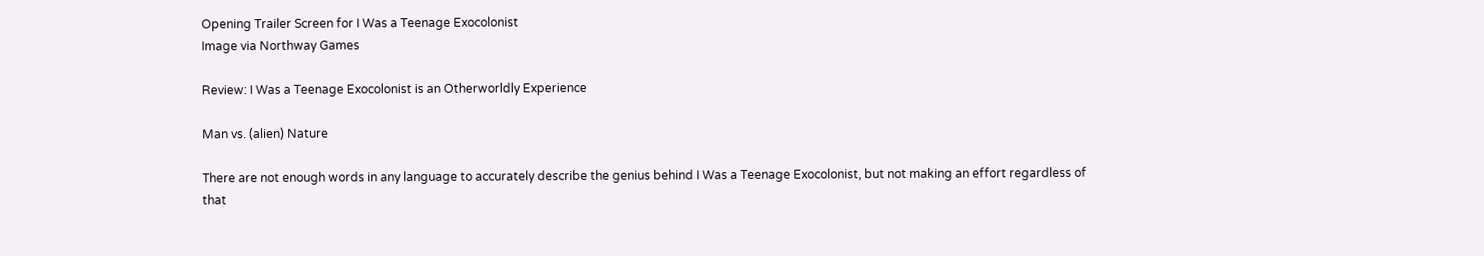Opening Trailer Screen for I Was a Teenage Exocolonist
Image via Northway Games

Review: I Was a Teenage Exocolonist is an Otherworldly Experience

Man vs. (alien) Nature

There are not enough words in any language to accurately describe the genius behind I Was a Teenage Exocolonist, but not making an effort regardless of that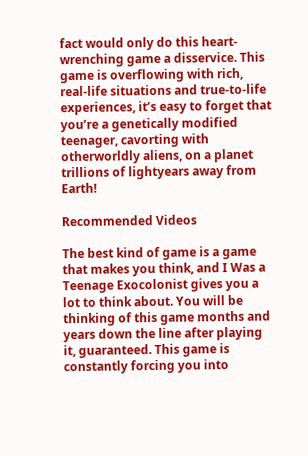fact would only do this heart-wrenching game a disservice. This game is overflowing with rich, real-life situations and true-to-life experiences, it’s easy to forget that you’re a genetically modified teenager, cavorting with otherworldly aliens, on a planet trillions of lightyears away from Earth!

Recommended Videos

The best kind of game is a game that makes you think, and I Was a Teenage Exocolonist gives you a lot to think about. You will be thinking of this game months and years down the line after playing it, guaranteed. This game is constantly forcing you into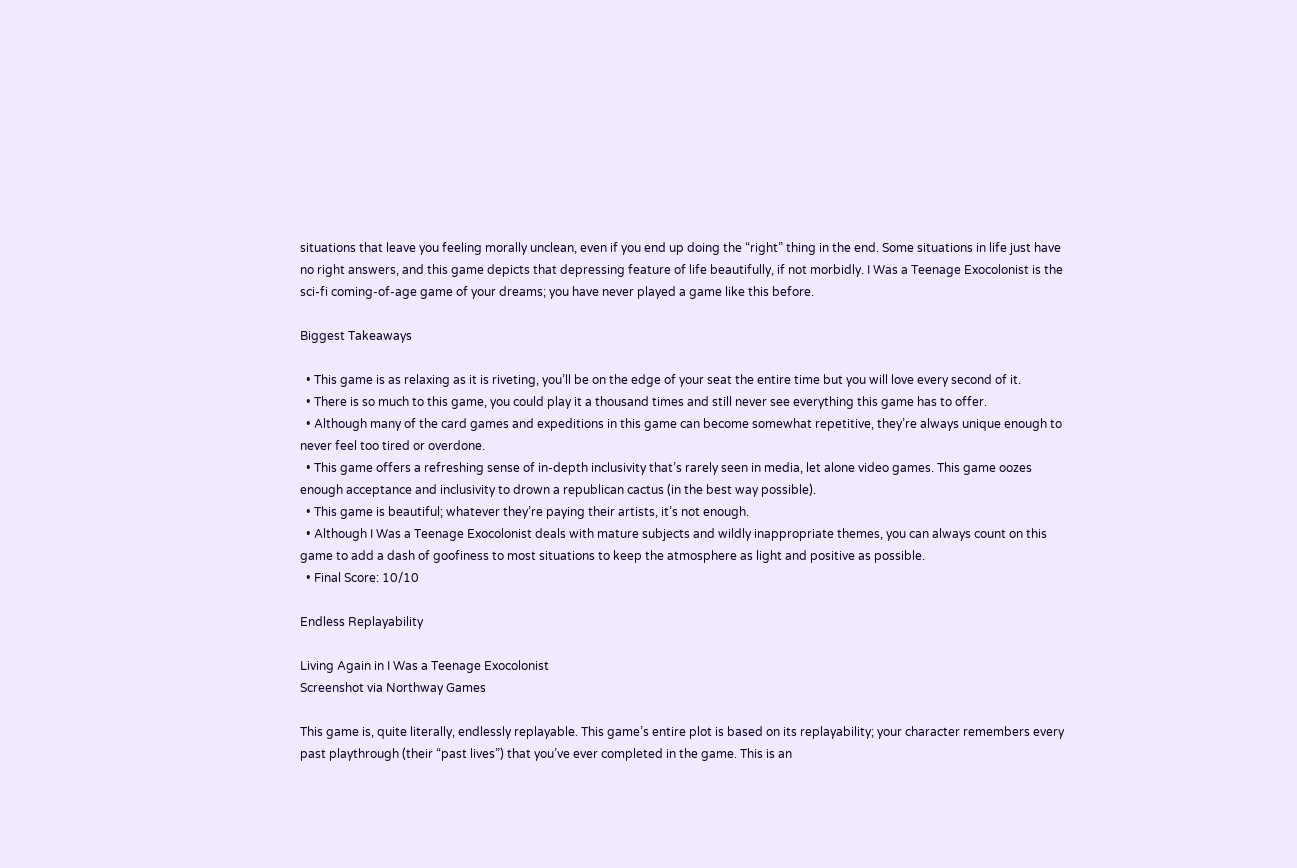situations that leave you feeling morally unclean, even if you end up doing the “right” thing in the end. Some situations in life just have no right answers, and this game depicts that depressing feature of life beautifully, if not morbidly. I Was a Teenage Exocolonist is the sci-fi coming-of-age game of your dreams; you have never played a game like this before.

Biggest Takeaways

  • This game is as relaxing as it is riveting, you’ll be on the edge of your seat the entire time but you will love every second of it.
  • There is so much to this game, you could play it a thousand times and still never see everything this game has to offer.
  • Although many of the card games and expeditions in this game can become somewhat repetitive, they’re always unique enough to never feel too tired or overdone.
  • This game offers a refreshing sense of in-depth inclusivity that’s rarely seen in media, let alone video games. This game oozes enough acceptance and inclusivity to drown a republican cactus (in the best way possible).
  • This game is beautiful; whatever they’re paying their artists, it’s not enough.
  • Although I Was a Teenage Exocolonist deals with mature subjects and wildly inappropriate themes, you can always count on this game to add a dash of goofiness to most situations to keep the atmosphere as light and positive as possible.
  • Final Score: 10/10

Endless Replayability

Living Again in I Was a Teenage Exocolonist
Screenshot via Northway Games

This game is, quite literally, endlessly replayable. This game’s entire plot is based on its replayability; your character remembers every past playthrough (their “past lives”) that you’ve ever completed in the game. This is an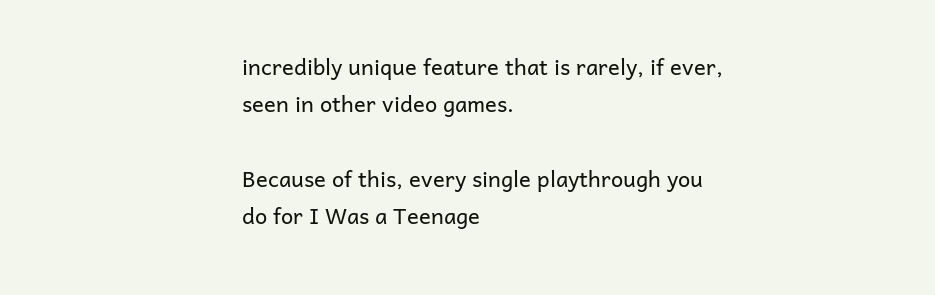incredibly unique feature that is rarely, if ever, seen in other video games.

Because of this, every single playthrough you do for I Was a Teenage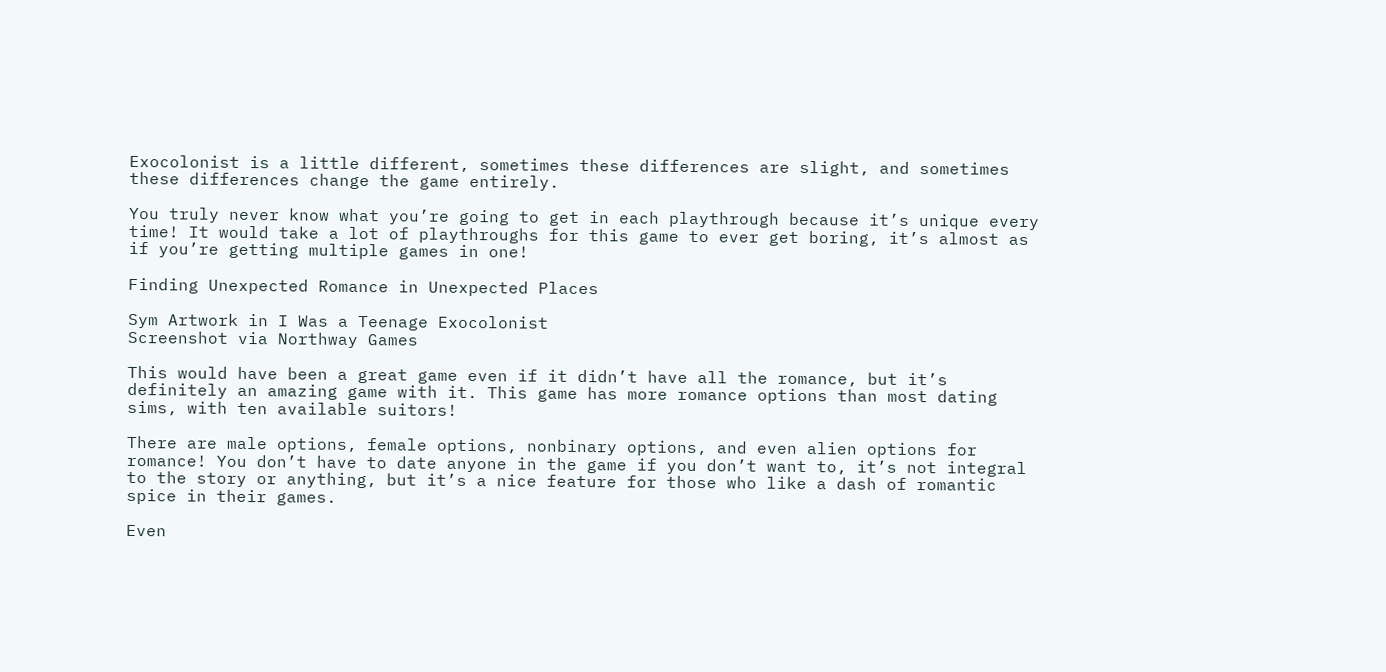Exocolonist is a little different, sometimes these differences are slight, and sometimes these differences change the game entirely.

You truly never know what you’re going to get in each playthrough because it’s unique every time! It would take a lot of playthroughs for this game to ever get boring, it’s almost as if you’re getting multiple games in one!

Finding Unexpected Romance in Unexpected Places

Sym Artwork in I Was a Teenage Exocolonist
Screenshot via Northway Games

This would have been a great game even if it didn’t have all the romance, but it’s definitely an amazing game with it. This game has more romance options than most dating sims, with ten available suitors!

There are male options, female options, nonbinary options, and even alien options for romance! You don’t have to date anyone in the game if you don’t want to, it’s not integral to the story or anything, but it’s a nice feature for those who like a dash of romantic spice in their games.

Even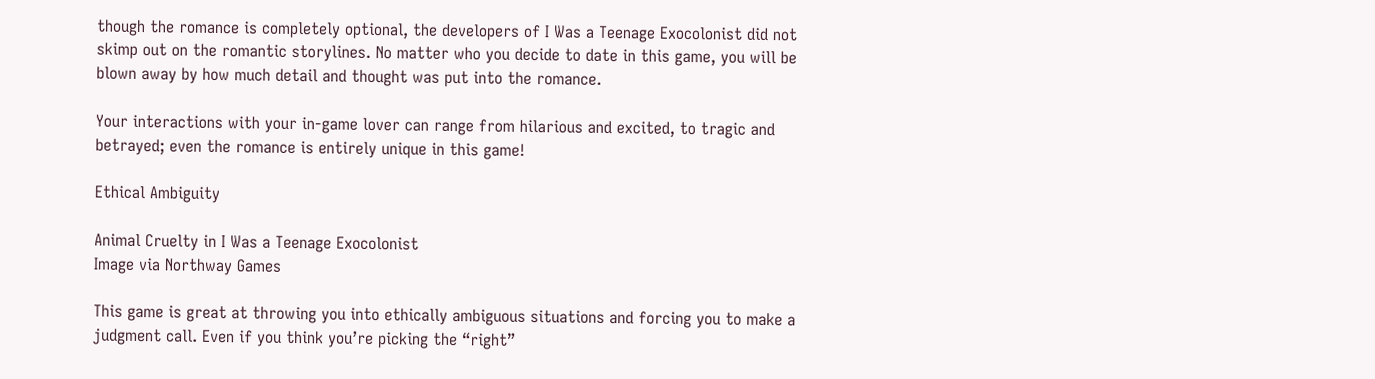though the romance is completely optional, the developers of I Was a Teenage Exocolonist did not skimp out on the romantic storylines. No matter who you decide to date in this game, you will be blown away by how much detail and thought was put into the romance.

Your interactions with your in-game lover can range from hilarious and excited, to tragic and betrayed; even the romance is entirely unique in this game!

Ethical Ambiguity

Animal Cruelty in I Was a Teenage Exocolonist
Image via Northway Games

This game is great at throwing you into ethically ambiguous situations and forcing you to make a judgment call. Even if you think you’re picking the “right”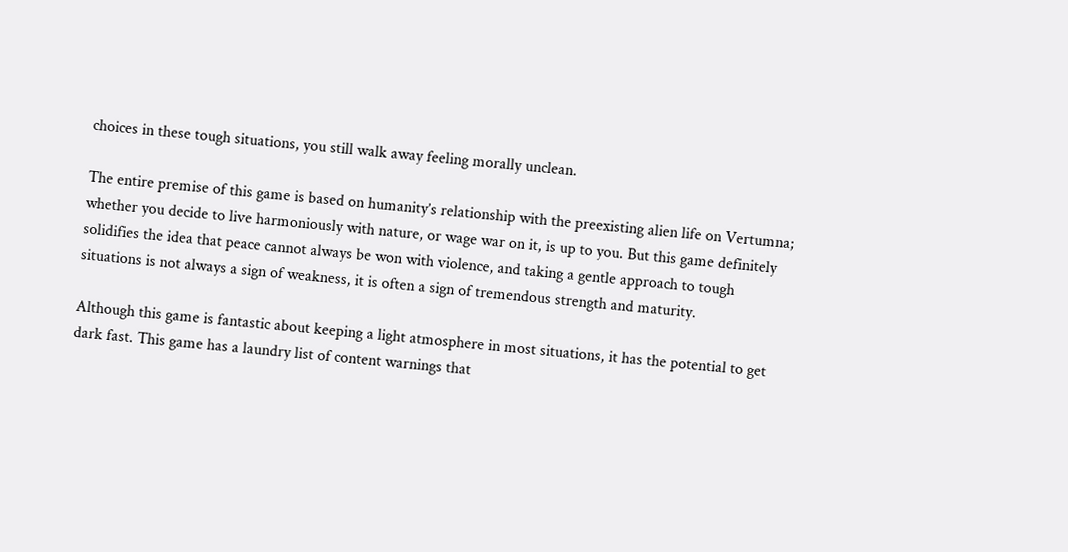choices in these tough situations, you still walk away feeling morally unclean.

The entire premise of this game is based on humanity’s relationship with the preexisting alien life on Vertumna; whether you decide to live harmoniously with nature, or wage war on it, is up to you. But this game definitely solidifies the idea that peace cannot always be won with violence, and taking a gentle approach to tough situations is not always a sign of weakness, it is often a sign of tremendous strength and maturity.

Although this game is fantastic about keeping a light atmosphere in most situations, it has the potential to get dark fast. This game has a laundry list of content warnings that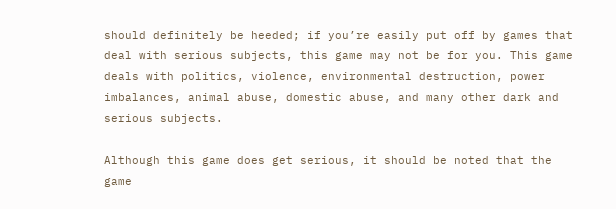should definitely be heeded; if you’re easily put off by games that deal with serious subjects, this game may not be for you. This game deals with politics, violence, environmental destruction, power imbalances, animal abuse, domestic abuse, and many other dark and serious subjects.

Although this game does get serious, it should be noted that the game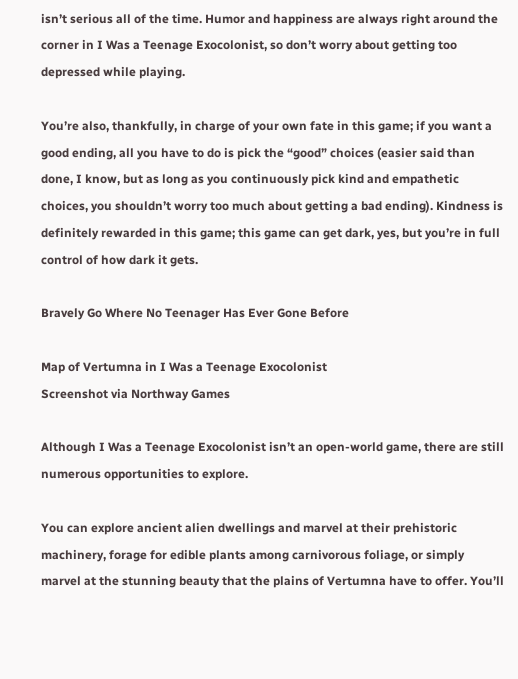isn’t serious all of the time. Humor and happiness are always right around the corner in I Was a Teenage Exocolonist, so don’t worry about getting too depressed while playing.

You’re also, thankfully, in charge of your own fate in this game; if you want a good ending, all you have to do is pick the “good” choices (easier said than done, I know, but as long as you continuously pick kind and empathetic choices, you shouldn’t worry too much about getting a bad ending). Kindness is definitely rewarded in this game; this game can get dark, yes, but you’re in full control of how dark it gets.

Bravely Go Where No Teenager Has Ever Gone Before

Map of Vertumna in I Was a Teenage Exocolonist
Screenshot via Northway Games

Although I Was a Teenage Exocolonist isn’t an open-world game, there are still numerous opportunities to explore.

You can explore ancient alien dwellings and marvel at their prehistoric machinery, forage for edible plants among carnivorous foliage, or simply marvel at the stunning beauty that the plains of Vertumna have to offer. You’ll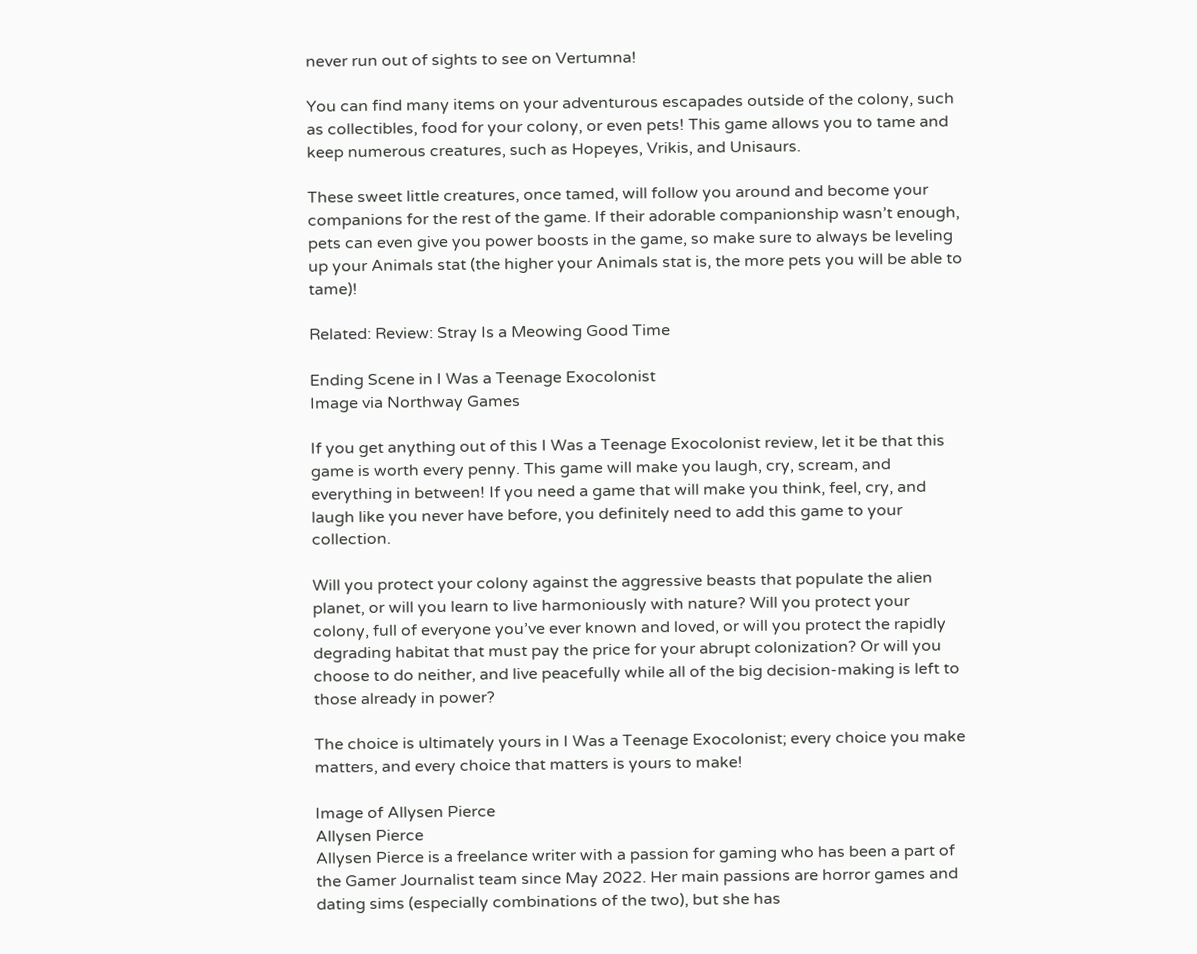never run out of sights to see on Vertumna!

You can find many items on your adventurous escapades outside of the colony, such as collectibles, food for your colony, or even pets! This game allows you to tame and keep numerous creatures, such as Hopeyes, Vrikis, and Unisaurs.

These sweet little creatures, once tamed, will follow you around and become your companions for the rest of the game. If their adorable companionship wasn’t enough, pets can even give you power boosts in the game, so make sure to always be leveling up your Animals stat (the higher your Animals stat is, the more pets you will be able to tame)!

Related: Review: Stray Is a Meowing Good Time

Ending Scene in I Was a Teenage Exocolonist
Image via Northway Games

If you get anything out of this I Was a Teenage Exocolonist review, let it be that this game is worth every penny. This game will make you laugh, cry, scream, and everything in between! If you need a game that will make you think, feel, cry, and laugh like you never have before, you definitely need to add this game to your collection.

Will you protect your colony against the aggressive beasts that populate the alien planet, or will you learn to live harmoniously with nature? Will you protect your colony, full of everyone you’ve ever known and loved, or will you protect the rapidly degrading habitat that must pay the price for your abrupt colonization? Or will you choose to do neither, and live peacefully while all of the big decision-making is left to those already in power?

The choice is ultimately yours in I Was a Teenage Exocolonist; every choice you make matters, and every choice that matters is yours to make!

Image of Allysen Pierce
Allysen Pierce
Allysen Pierce is a freelance writer with a passion for gaming who has been a part of the Gamer Journalist team since May 2022. Her main passions are horror games and dating sims (especially combinations of the two), but she has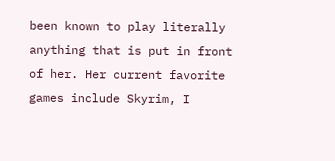been known to play literally anything that is put in front of her. Her current favorite games include Skyrim, I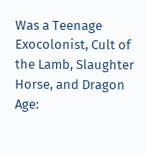Was a Teenage Exocolonist, Cult of the Lamb, Slaughter Horse, and Dragon Age: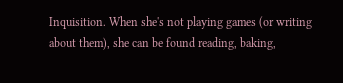Inquisition. When she's not playing games (or writing about them), she can be found reading, baking,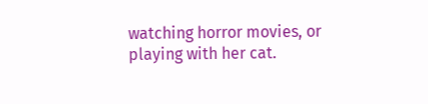watching horror movies, or playing with her cat.